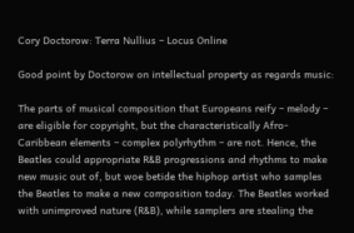Cory Doctorow: Terra Nullius – Locus Online

Good point by Doctorow on intellectual property as regards music:

The parts of musical composition that Europeans reify – melody – are eligible for copyright, but the characteristically Afro-Caribbean elements – complex polyrhythm – are not. Hence, the Beatles could appropriate R&B progressions and rhythms to make new music out of, but woe betide the hiphop artist who samples the Beatles to make a new composition today. The Beatles worked with unimproved nature (R&B), while samplers are stealing the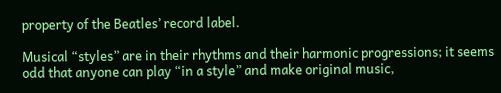property of the Beatles’ record label.

Musical “styles” are in their rhythms and their harmonic progressions; it seems odd that anyone can play “in a style” and make original music,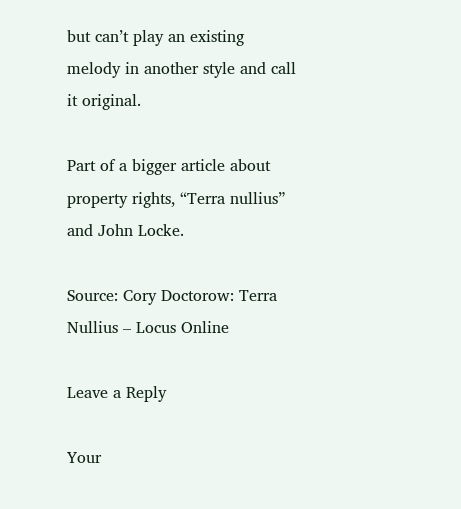but can’t play an existing melody in another style and call it original.

Part of a bigger article about property rights, “Terra nullius” and John Locke.

Source: Cory Doctorow: Terra Nullius – Locus Online

Leave a Reply

Your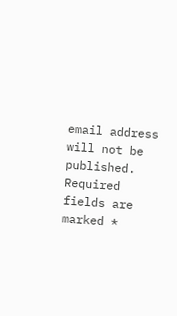email address will not be published. Required fields are marked *